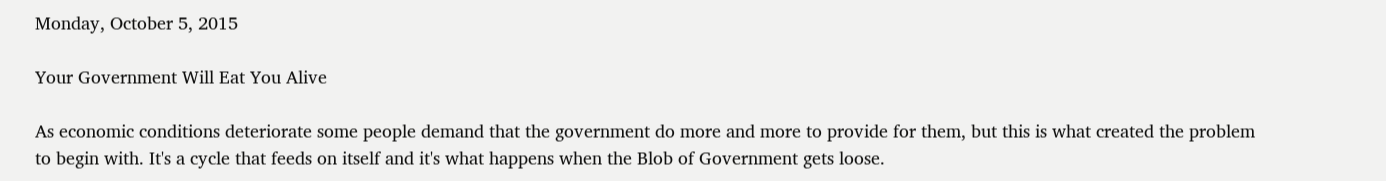Monday, October 5, 2015

Your Government Will Eat You Alive

As economic conditions deteriorate some people demand that the government do more and more to provide for them, but this is what created the problem to begin with. It's a cycle that feeds on itself and it's what happens when the Blob of Government gets loose.